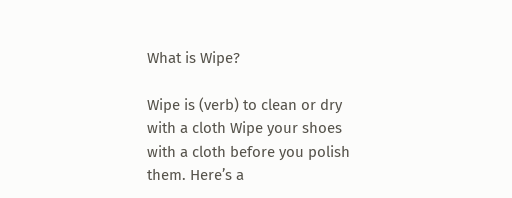What is Wipe?

Wipe is (verb) to clean or dry with a cloth Wipe your shoes with a cloth before you polish them. Here’s a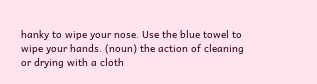hanky to wipe your nose. Use the blue towel to wipe your hands. (noun) the action of cleaning or drying with a cloth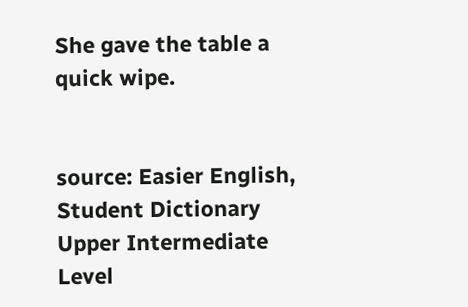She gave the table a quick wipe.


source: Easier English, Student Dictionary Upper Intermediate Level